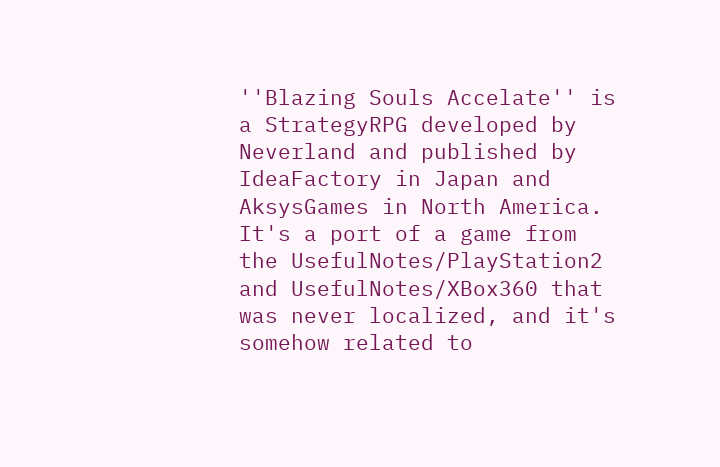''Blazing Souls Accelate'' is a StrategyRPG developed by Neverland and published by IdeaFactory in Japan and AksysGames in North America. It's a port of a game from the UsefulNotes/PlayStation2 and UsefulNotes/XBox360 that was never localized, and it's somehow related to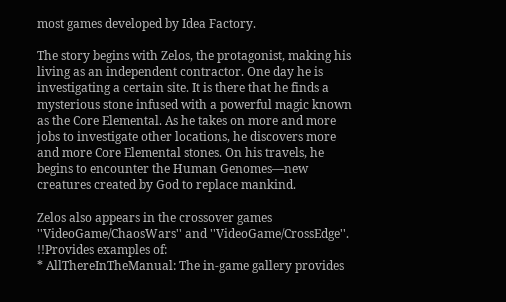most games developed by Idea Factory.

The story begins with Zelos, the protagonist, making his living as an independent contractor. One day he is investigating a certain site. It is there that he finds a mysterious stone infused with a powerful magic known as the Core Elemental. As he takes on more and more jobs to investigate other locations, he discovers more and more Core Elemental stones. On his travels, he begins to encounter the Human Genomes—new creatures created by God to replace mankind.

Zelos also appears in the crossover games ''VideoGame/ChaosWars'' and ''VideoGame/CrossEdge''.
!!Provides examples of:
* AllThereInTheManual: The in-game gallery provides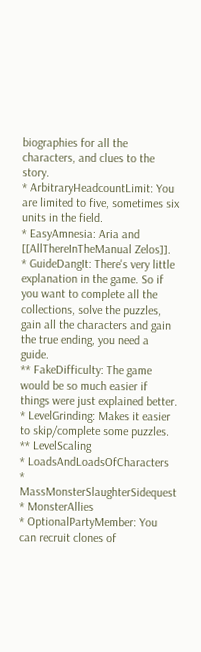biographies for all the characters, and clues to the story.
* ArbitraryHeadcountLimit: You are limited to five, sometimes six units in the field.
* EasyAmnesia: Aria and [[AllThereInTheManual Zelos]].
* GuideDangIt: There's very little explanation in the game. So if you want to complete all the collections, solve the puzzles, gain all the characters and gain the true ending, you need a guide.
** FakeDifficulty: The game would be so much easier if things were just explained better.
* LevelGrinding: Makes it easier to skip/complete some puzzles.
** LevelScaling
* LoadsAndLoadsOfCharacters
* MassMonsterSlaughterSidequest
* MonsterAllies
* OptionalPartyMember: You can recruit clones of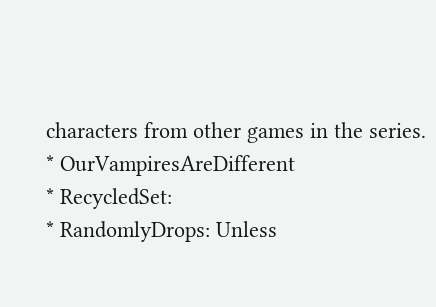characters from other games in the series.
* OurVampiresAreDifferent
* RecycledSet:
* RandomlyDrops: Unless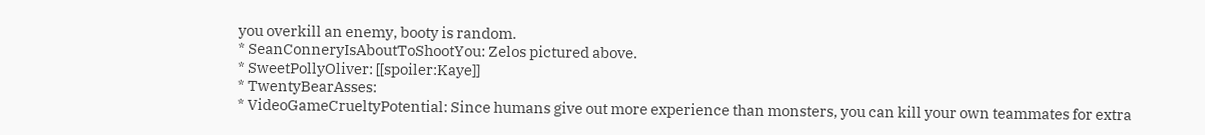you overkill an enemy, booty is random.
* SeanConneryIsAboutToShootYou: Zelos pictured above.
* SweetPollyOliver: [[spoiler:Kaye]]
* TwentyBearAsses:
* VideoGameCrueltyPotential: Since humans give out more experience than monsters, you can kill your own teammates for extra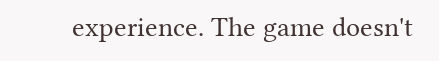experience. The game doesn't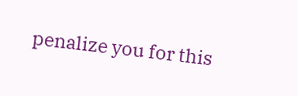penalize you for this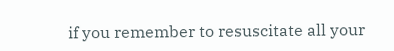if you remember to resuscitate all your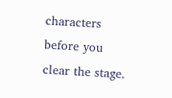characters before you clear the stage.